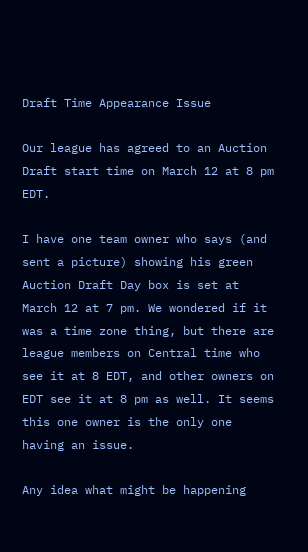Draft Time Appearance Issue

Our league has agreed to an Auction Draft start time on March 12 at 8 pm EDT.

I have one team owner who says (and sent a picture) showing his green Auction Draft Day box is set at March 12 at 7 pm. We wondered if it was a time zone thing, but there are league members on Central time who see it at 8 EDT, and other owners on EDT see it at 8 pm as well. It seems this one owner is the only one having an issue.

Any idea what might be happening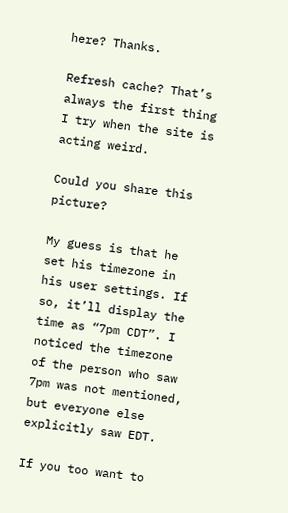here? Thanks.

Refresh cache? That’s always the first thing I try when the site is acting weird.

Could you share this picture?

My guess is that he set his timezone in his user settings. If so, it’ll display the time as “7pm CDT”. I noticed the timezone of the person who saw 7pm was not mentioned, but everyone else explicitly saw EDT.

If you too want to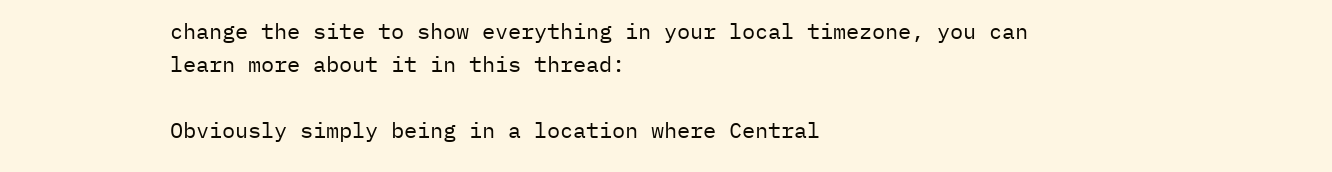change the site to show everything in your local timezone, you can learn more about it in this thread:

Obviously simply being in a location where Central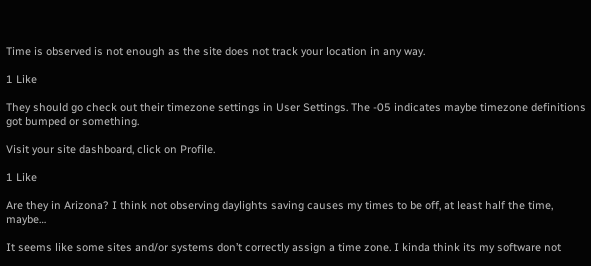Time is observed is not enough as the site does not track your location in any way.

1 Like

They should go check out their timezone settings in User Settings. The -05 indicates maybe timezone definitions got bumped or something.

Visit your site dashboard, click on Profile.

1 Like

Are they in Arizona? I think not observing daylights saving causes my times to be off, at least half the time, maybe…

It seems like some sites and/or systems don’t correctly assign a time zone. I kinda think its my software not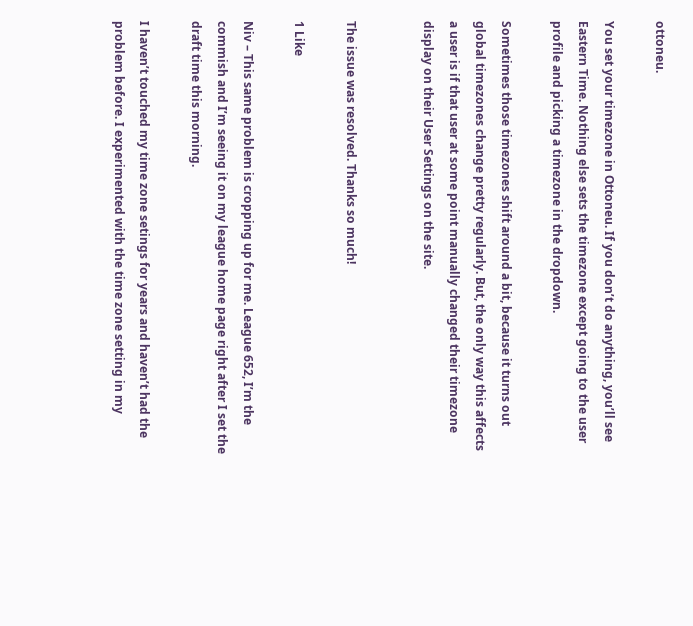ottoneu.

You set your timezone in Ottoneu. If you don’t do anything, you’ll see Eastern Time. Nothing else sets the timezone except going to the user profile and picking a timezone in the dropdown.

Sometimes those timezones shift around a bit, because it turns out global timezones change pretty regularly. But, the only way this affects a user is if that user at some point manually changed their timezone display on their User Settings on the site.


The issue was resolved. Thanks so much!

1 Like

Niv – This same problem is cropping up for me. League 652, I’m the commish and I’m seeing it on my league home page right after I set the draft time this morning.

I haven’t touched my time zone setings for years and haven’t had the problem before. I experimented with the time zone setting in my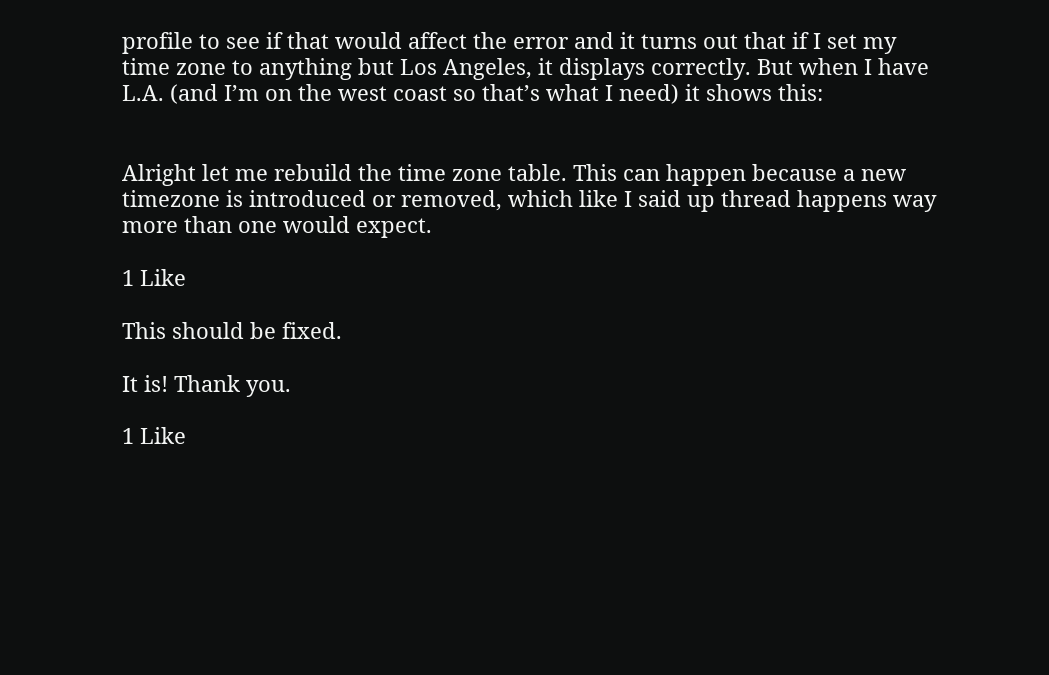profile to see if that would affect the error and it turns out that if I set my time zone to anything but Los Angeles, it displays correctly. But when I have L.A. (and I’m on the west coast so that’s what I need) it shows this:


Alright let me rebuild the time zone table. This can happen because a new timezone is introduced or removed, which like I said up thread happens way more than one would expect.

1 Like

This should be fixed.

It is! Thank you.

1 Like